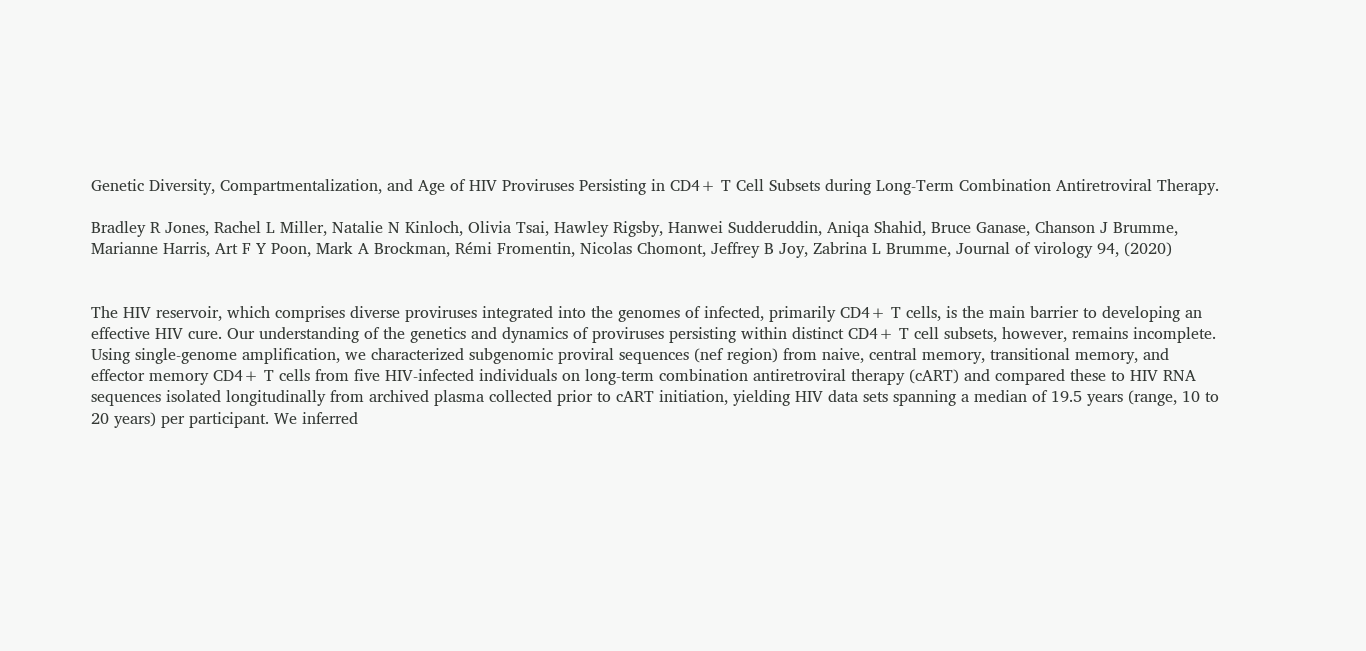Genetic Diversity, Compartmentalization, and Age of HIV Proviruses Persisting in CD4+ T Cell Subsets during Long-Term Combination Antiretroviral Therapy.

Bradley R Jones, Rachel L Miller, Natalie N Kinloch, Olivia Tsai, Hawley Rigsby, Hanwei Sudderuddin, Aniqa Shahid, Bruce Ganase, Chanson J Brumme, Marianne Harris, Art F Y Poon, Mark A Brockman, Rémi Fromentin, Nicolas Chomont, Jeffrey B Joy, Zabrina L Brumme, Journal of virology 94, (2020)


The HIV reservoir, which comprises diverse proviruses integrated into the genomes of infected, primarily CD4+ T cells, is the main barrier to developing an effective HIV cure. Our understanding of the genetics and dynamics of proviruses persisting within distinct CD4+ T cell subsets, however, remains incomplete. Using single-genome amplification, we characterized subgenomic proviral sequences (nef region) from naive, central memory, transitional memory, and effector memory CD4+ T cells from five HIV-infected individuals on long-term combination antiretroviral therapy (cART) and compared these to HIV RNA sequences isolated longitudinally from archived plasma collected prior to cART initiation, yielding HIV data sets spanning a median of 19.5 years (range, 10 to 20 years) per participant. We inferred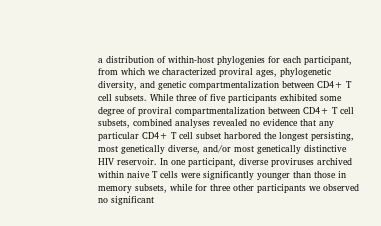a distribution of within-host phylogenies for each participant, from which we characterized proviral ages, phylogenetic diversity, and genetic compartmentalization between CD4+ T cell subsets. While three of five participants exhibited some degree of proviral compartmentalization between CD4+ T cell subsets, combined analyses revealed no evidence that any particular CD4+ T cell subset harbored the longest persisting, most genetically diverse, and/or most genetically distinctive HIV reservoir. In one participant, diverse proviruses archived within naive T cells were significantly younger than those in memory subsets, while for three other participants we observed no significant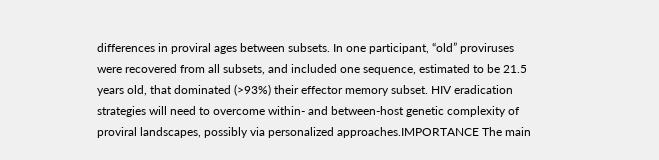differences in proviral ages between subsets. In one participant, “old” proviruses were recovered from all subsets, and included one sequence, estimated to be 21.5 years old, that dominated (>93%) their effector memory subset. HIV eradication strategies will need to overcome within- and between-host genetic complexity of proviral landscapes, possibly via personalized approaches.IMPORTANCE The main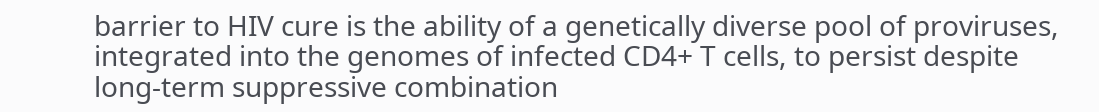barrier to HIV cure is the ability of a genetically diverse pool of proviruses, integrated into the genomes of infected CD4+ T cells, to persist despite long-term suppressive combination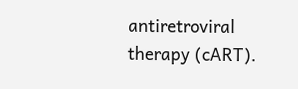antiretroviral therapy (cART).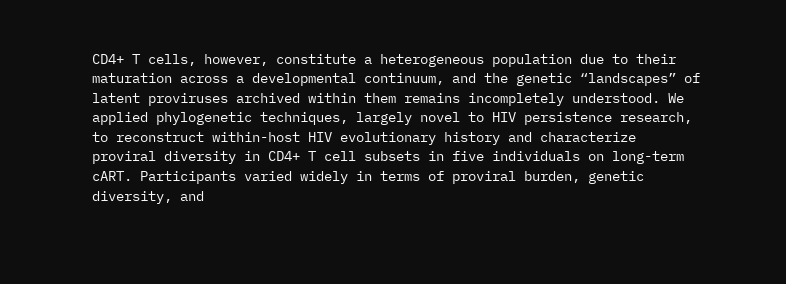CD4+ T cells, however, constitute a heterogeneous population due to their maturation across a developmental continuum, and the genetic “landscapes” of latent proviruses archived within them remains incompletely understood. We applied phylogenetic techniques, largely novel to HIV persistence research, to reconstruct within-host HIV evolutionary history and characterize proviral diversity in CD4+ T cell subsets in five individuals on long-term cART. Participants varied widely in terms of proviral burden, genetic diversity, and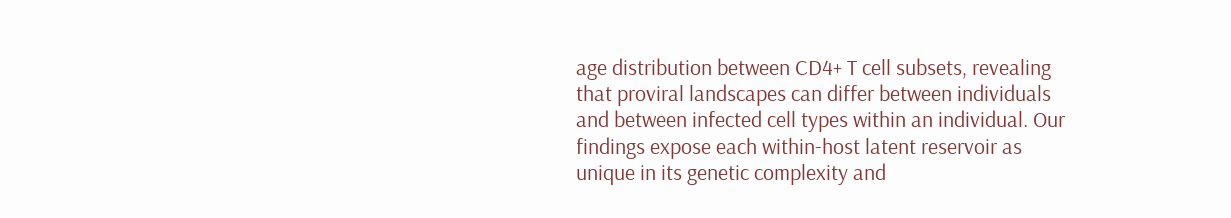age distribution between CD4+ T cell subsets, revealing that proviral landscapes can differ between individuals and between infected cell types within an individual. Our findings expose each within-host latent reservoir as unique in its genetic complexity and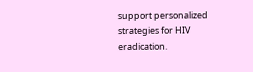support personalized strategies for HIV eradication.